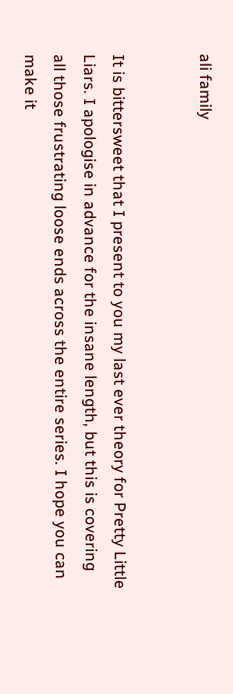ali family


It is bittersweet that I present to you my last ever theory for Pretty Little Liars. I apologise in advance for the insane length, but this is covering all those frustrating loose ends across the entire series. I hope you can make it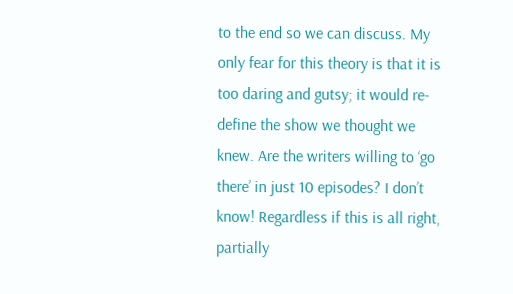to the end so we can discuss. My only fear for this theory is that it is too daring and gutsy; it would re-define the show we thought we knew. Are the writers willing to ‘go there’ in just 10 episodes? I don’t know! Regardless if this is all right, partially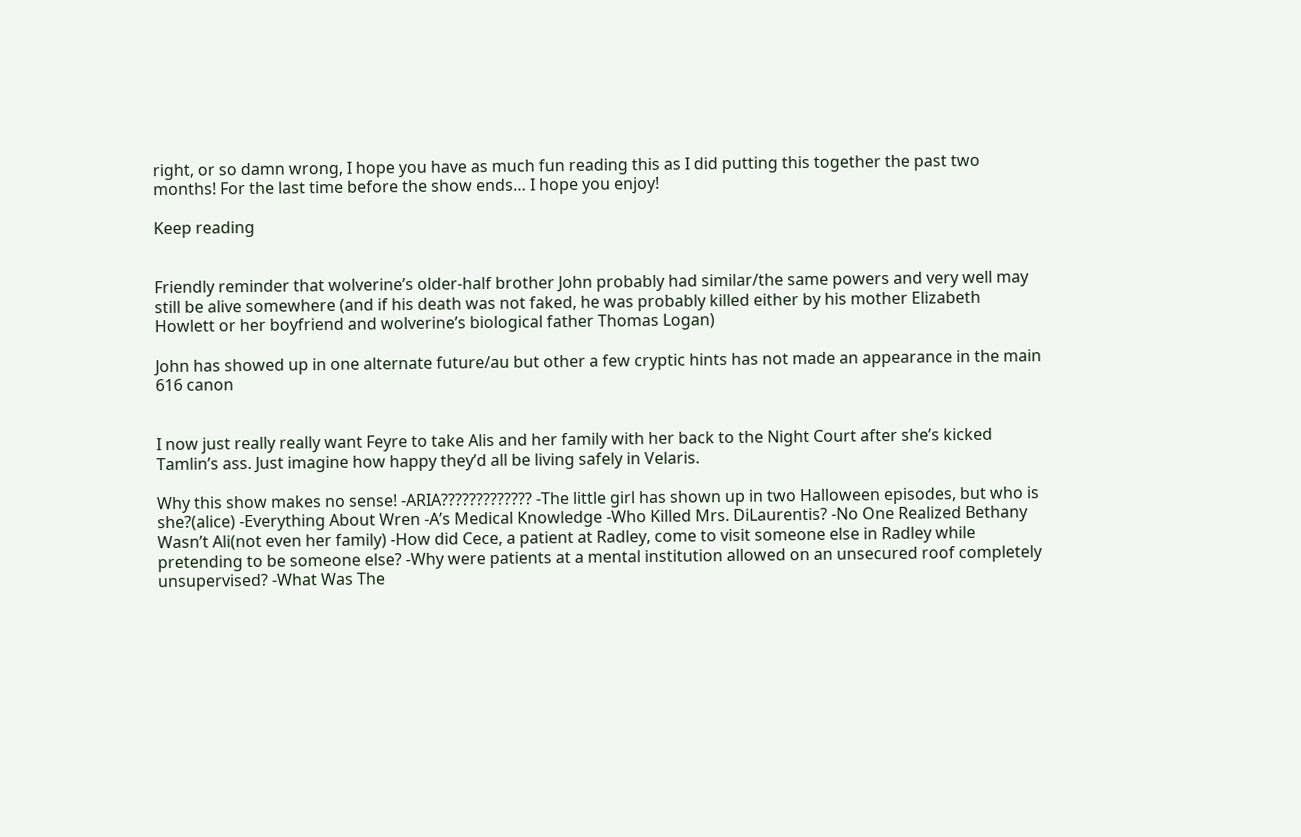right, or so damn wrong, I hope you have as much fun reading this as I did putting this together the past two months! For the last time before the show ends… I hope you enjoy!

Keep reading


Friendly reminder that wolverine’s older-half brother John probably had similar/the same powers and very well may still be alive somewhere (and if his death was not faked, he was probably killed either by his mother Elizabeth Howlett or her boyfriend and wolverine’s biological father Thomas Logan)

John has showed up in one alternate future/au but other a few cryptic hints has not made an appearance in the main 616 canon


I now just really really want Feyre to take Alis and her family with her back to the Night Court after she’s kicked Tamlin’s ass. Just imagine how happy they’d all be living safely in Velaris.

Why this show makes no sense! -ARIA????????????? -The little girl has shown up in two Halloween episodes, but who is she?(alice) -Everything About Wren -A’s Medical Knowledge -Who Killed Mrs. DiLaurentis? -No One Realized Bethany Wasn’t Ali(not even her family) -How did Cece, a patient at Radley, come to visit someone else in Radley while pretending to be someone else? -Why were patients at a mental institution allowed on an unsecured roof completely unsupervised? -What Was The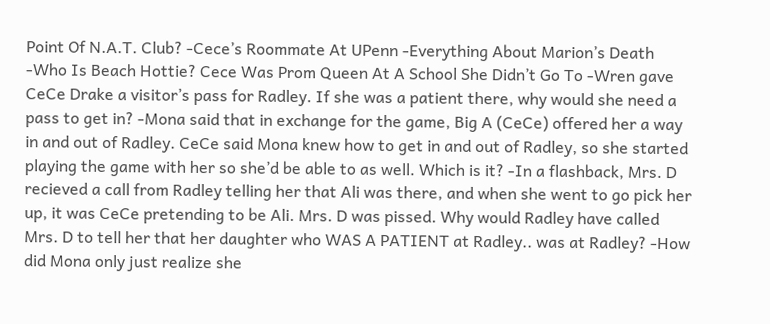Point Of N.A.T. Club? -Cece’s Roommate At UPenn -Everything About Marion’s Death -Who Is Beach Hottie? Cece Was Prom Queen At A School She Didn’t Go To -Wren gave CeCe Drake a visitor’s pass for Radley. If she was a patient there, why would she need a pass to get in? -Mona said that in exchange for the game, Big A (CeCe) offered her a way in and out of Radley. CeCe said Mona knew how to get in and out of Radley, so she started playing the game with her so she’d be able to as well. Which is it? -In a flashback, Mrs. D recieved a call from Radley telling her that Ali was there, and when she went to go pick her up, it was CeCe pretending to be Ali. Mrs. D was pissed. Why would Radley have called Mrs. D to tell her that her daughter who WAS A PATIENT at Radley.. was at Radley? -How did Mona only just realize she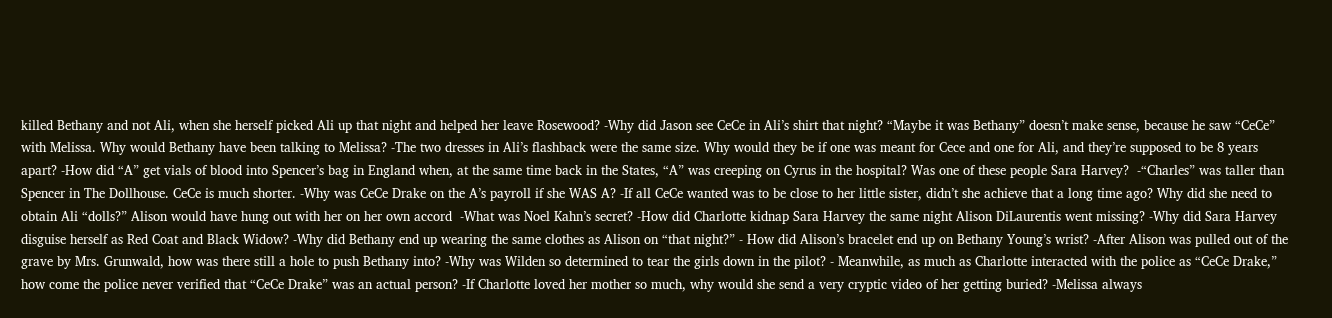killed Bethany and not Ali, when she herself picked Ali up that night and helped her leave Rosewood? -Why did Jason see CeCe in Ali’s shirt that night? “Maybe it was Bethany” doesn’t make sense, because he saw “CeCe” with Melissa. Why would Bethany have been talking to Melissa? -The two dresses in Ali’s flashback were the same size. Why would they be if one was meant for Cece and one for Ali, and they’re supposed to be 8 years apart? -How did “A” get vials of blood into Spencer’s bag in England when, at the same time back in the States, “A” was creeping on Cyrus in the hospital? Was one of these people Sara Harvey?  -“Charles” was taller than Spencer in The Dollhouse. CeCe is much shorter. -Why was CeCe Drake on the A’s payroll if she WAS A? -If all CeCe wanted was to be close to her little sister, didn’t she achieve that a long time ago? Why did she need to obtain Ali “dolls?” Alison would have hung out with her on her own accord  -What was Noel Kahn’s secret? -How did Charlotte kidnap Sara Harvey the same night Alison DiLaurentis went missing? -Why did Sara Harvey disguise herself as Red Coat and Black Widow? -Why did Bethany end up wearing the same clothes as Alison on “that night?” - How did Alison’s bracelet end up on Bethany Young’s wrist? -After Alison was pulled out of the grave by Mrs. Grunwald, how was there still a hole to push Bethany into? -Why was Wilden so determined to tear the girls down in the pilot? - Meanwhile, as much as Charlotte interacted with the police as “CeCe Drake,” how come the police never verified that “CeCe Drake” was an actual person? -If Charlotte loved her mother so much, why would she send a very cryptic video of her getting buried? -Melissa always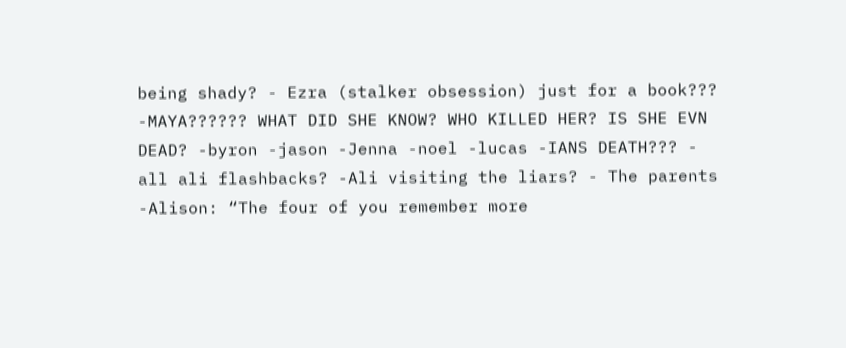being shady? - Ezra (stalker obsession) just for a book??? -MAYA?????? WHAT DID SHE KNOW? WHO KILLED HER? IS SHE EVN DEAD? -byron -jason -Jenna -noel -lucas -IANS DEATH??? - all ali flashbacks? -Ali visiting the liars? - The parents -Alison: “The four of you remember more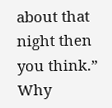about that night then you think.” Why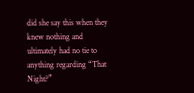did she say this when they knew nothing and ultimately had no tie to anything regarding “That Night?”